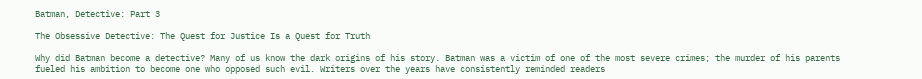Batman, Detective: Part 3

The Obsessive Detective: The Quest for Justice Is a Quest for Truth

Why did Batman become a detective? Many of us know the dark origins of his story. Batman was a victim of one of the most severe crimes; the murder of his parents fueled his ambition to become one who opposed such evil. Writers over the years have consistently reminded readers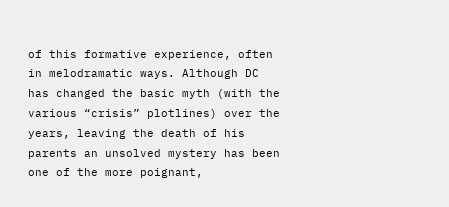of this formative experience, often in melodramatic ways. Although DC has changed the basic myth (with the various “crisis” plotlines) over the years, leaving the death of his parents an unsolved mystery has been one of the more poignant,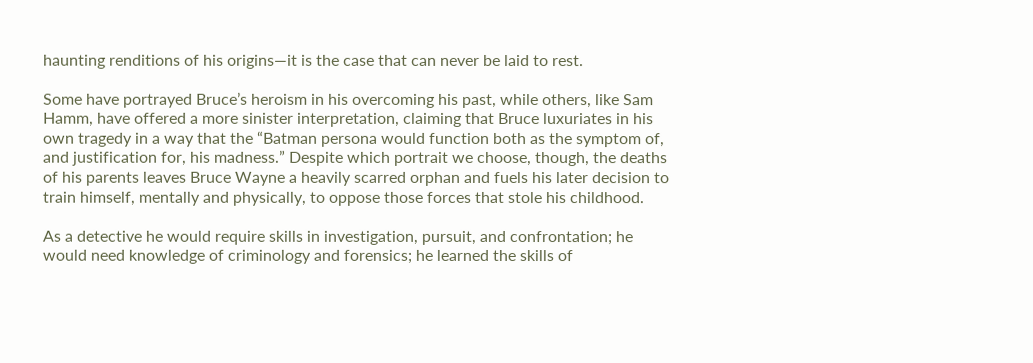haunting renditions of his origins—it is the case that can never be laid to rest.

Some have portrayed Bruce’s heroism in his overcoming his past, while others, like Sam Hamm, have offered a more sinister interpretation, claiming that Bruce luxuriates in his own tragedy in a way that the “Batman persona would function both as the symptom of, and justification for, his madness.” Despite which portrait we choose, though, the deaths of his parents leaves Bruce Wayne a heavily scarred orphan and fuels his later decision to train himself, mentally and physically, to oppose those forces that stole his childhood.

As a detective he would require skills in investigation, pursuit, and confrontation; he would need knowledge of criminology and forensics; he learned the skills of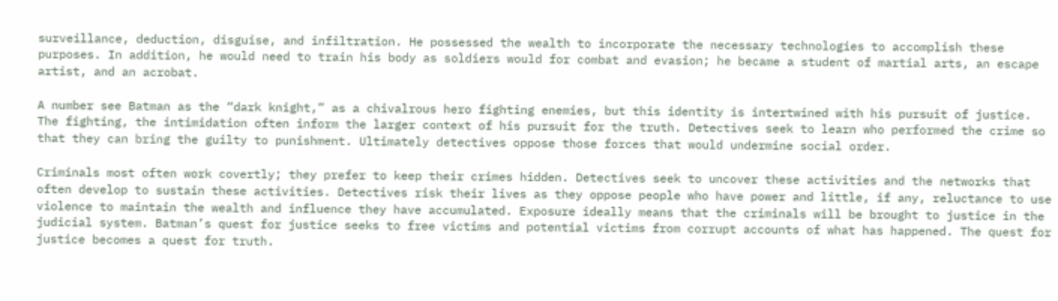surveillance, deduction, disguise, and infiltration. He possessed the wealth to incorporate the necessary technologies to accomplish these purposes. In addition, he would need to train his body as soldiers would for combat and evasion; he became a student of martial arts, an escape artist, and an acrobat.

A number see Batman as the “dark knight,” as a chivalrous hero fighting enemies, but this identity is intertwined with his pursuit of justice. The fighting, the intimidation often inform the larger context of his pursuit for the truth. Detectives seek to learn who performed the crime so that they can bring the guilty to punishment. Ultimately detectives oppose those forces that would undermine social order.

Criminals most often work covertly; they prefer to keep their crimes hidden. Detectives seek to uncover these activities and the networks that often develop to sustain these activities. Detectives risk their lives as they oppose people who have power and little, if any, reluctance to use violence to maintain the wealth and influence they have accumulated. Exposure ideally means that the criminals will be brought to justice in the judicial system. Batman’s quest for justice seeks to free victims and potential victims from corrupt accounts of what has happened. The quest for justice becomes a quest for truth.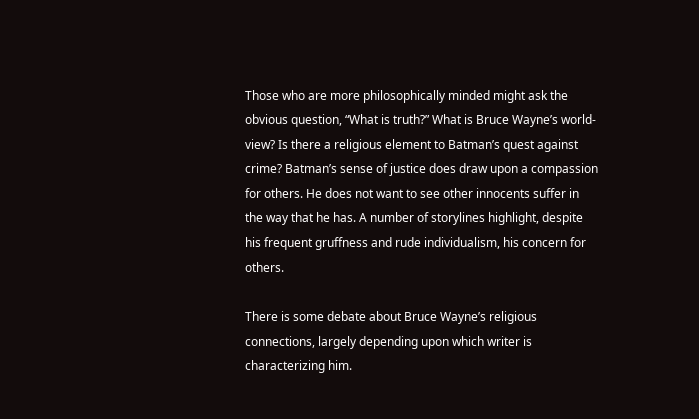Those who are more philosophically minded might ask the obvious question, “What is truth?” What is Bruce Wayne’s world-view? Is there a religious element to Batman’s quest against crime? Batman’s sense of justice does draw upon a compassion for others. He does not want to see other innocents suffer in the way that he has. A number of storylines highlight, despite his frequent gruffness and rude individualism, his concern for others.

There is some debate about Bruce Wayne’s religious connections, largely depending upon which writer is characterizing him.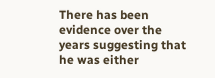There has been evidence over the years suggesting that he was either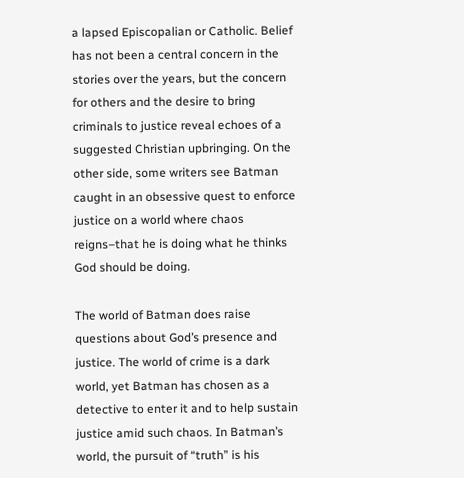a lapsed Episcopalian or Catholic. Belief has not been a central concern in the stories over the years, but the concern for others and the desire to bring criminals to justice reveal echoes of a suggested Christian upbringing. On the other side, some writers see Batman caught in an obsessive quest to enforce justice on a world where chaos reigns–that he is doing what he thinks God should be doing.

The world of Batman does raise questions about God’s presence and justice. The world of crime is a dark world, yet Batman has chosen as a detective to enter it and to help sustain justice amid such chaos. In Batman’s world, the pursuit of “truth” is his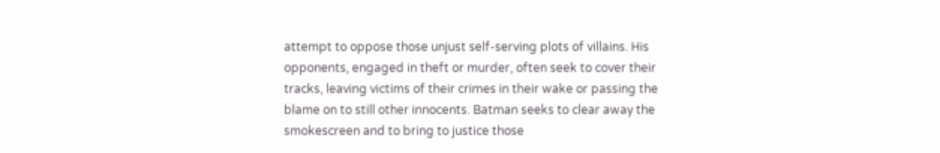attempt to oppose those unjust self-serving plots of villains. His opponents, engaged in theft or murder, often seek to cover their tracks, leaving victims of their crimes in their wake or passing the blame on to still other innocents. Batman seeks to clear away the smokescreen and to bring to justice those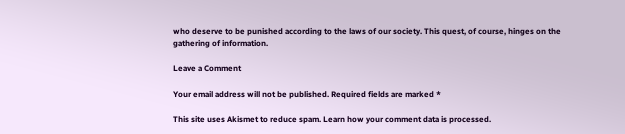who deserve to be punished according to the laws of our society. This quest, of course, hinges on the gathering of information.

Leave a Comment

Your email address will not be published. Required fields are marked *

This site uses Akismet to reduce spam. Learn how your comment data is processed.